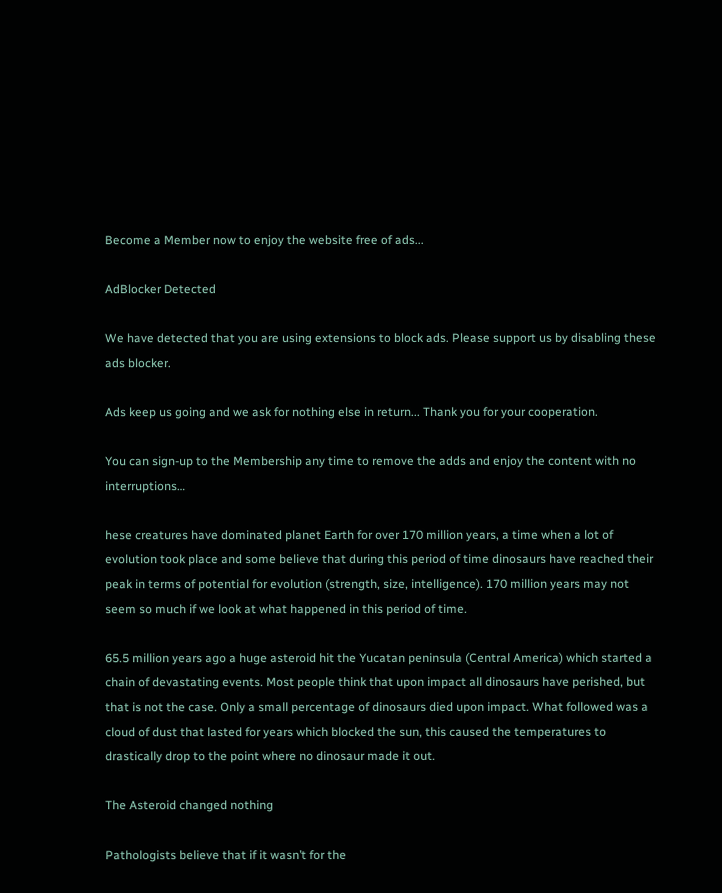Become a Member now to enjoy the website free of ads...

AdBlocker Detected

We have detected that you are using extensions to block ads. Please support us by disabling these ads blocker.

Ads keep us going and we ask for nothing else in return... Thank you for your cooperation.

You can sign-up to the Membership any time to remove the adds and enjoy the content with no interruptions…

hese creatures have dominated planet Earth for over 170 million years, a time when a lot of evolution took place and some believe that during this period of time dinosaurs have reached their peak in terms of potential for evolution (strength, size, intelligence). 170 million years may not seem so much if we look at what happened in this period of time.

65.5 million years ago a huge asteroid hit the Yucatan peninsula (Central America) which started a chain of devastating events. Most people think that upon impact all dinosaurs have perished, but that is not the case. Only a small percentage of dinosaurs died upon impact. What followed was a cloud of dust that lasted for years which blocked the sun, this caused the temperatures to drastically drop to the point where no dinosaur made it out.

The Asteroid changed nothing

Pathologists believe that if it wasn’t for the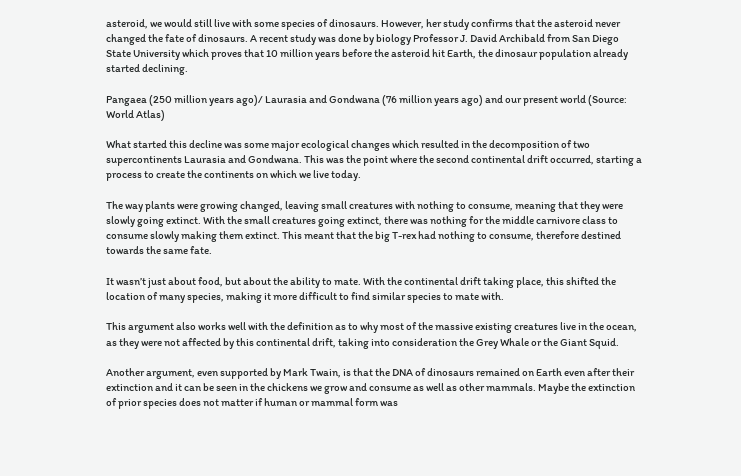asteroid, we would still live with some species of dinosaurs. However, her study confirms that the asteroid never changed the fate of dinosaurs. A recent study was done by biology Professor J. David Archibald from San Diego State University which proves that 10 million years before the asteroid hit Earth, the dinosaur population already started declining.

Pangaea (250 million years ago)/ Laurasia and Gondwana (76 million years ago) and our present world (Source: World Atlas)

What started this decline was some major ecological changes which resulted in the decomposition of two supercontinents Laurasia and Gondwana. This was the point where the second continental drift occurred, starting a process to create the continents on which we live today.

The way plants were growing changed, leaving small creatures with nothing to consume, meaning that they were slowly going extinct. With the small creatures going extinct, there was nothing for the middle carnivore class to consume slowly making them extinct. This meant that the big T-rex had nothing to consume, therefore destined towards the same fate.

It wasn’t just about food, but about the ability to mate. With the continental drift taking place, this shifted the location of many species, making it more difficult to find similar species to mate with.

This argument also works well with the definition as to why most of the massive existing creatures live in the ocean, as they were not affected by this continental drift, taking into consideration the Grey Whale or the Giant Squid.

Another argument, even supported by Mark Twain, is that the DNA of dinosaurs remained on Earth even after their extinction and it can be seen in the chickens we grow and consume as well as other mammals. Maybe the extinction of prior species does not matter if human or mammal form was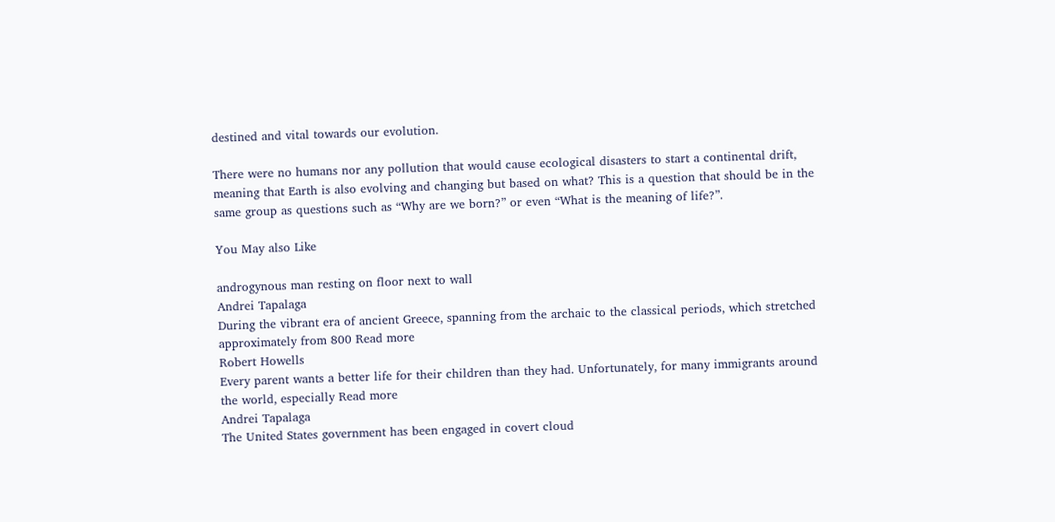destined and vital towards our evolution.

There were no humans nor any pollution that would cause ecological disasters to start a continental drift, meaning that Earth is also evolving and changing but based on what? This is a question that should be in the same group as questions such as “Why are we born?” or even “What is the meaning of life?”.

You May also Like

androgynous man resting on floor next to wall
Andrei Tapalaga
During the vibrant era of ancient Greece, spanning from the archaic to the classical periods, which stretched approximately from 800 Read more
Robert Howells
Every parent wants a better life for their children than they had. Unfortunately, for many immigrants around the world, especially Read more
Andrei Tapalaga
The United States government has been engaged in covert cloud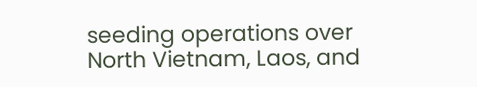seeding operations over North Vietnam, Laos, and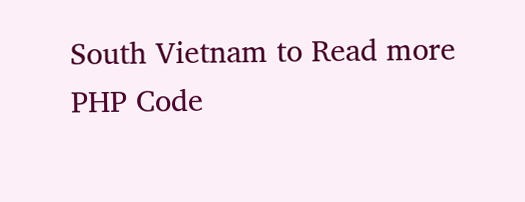South Vietnam to Read more
PHP Code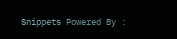Snippets Powered By :